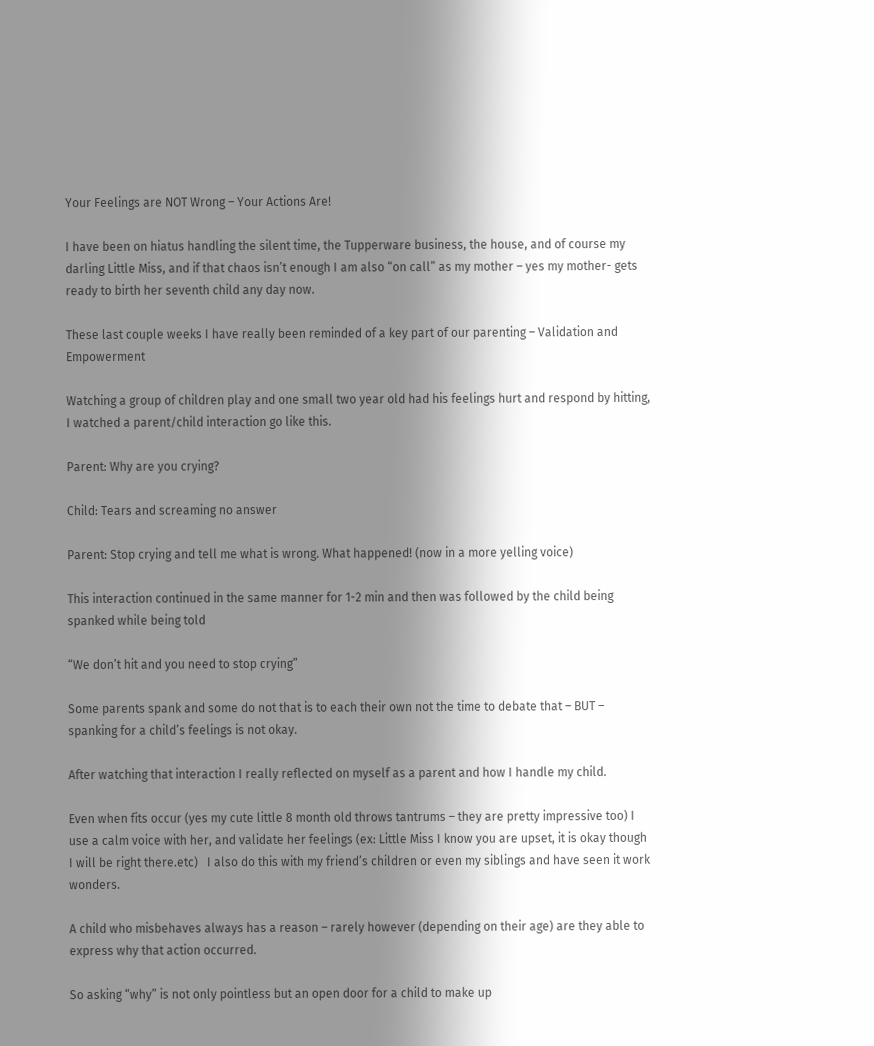Your Feelings are NOT Wrong – Your Actions Are!

I have been on hiatus handling the silent time, the Tupperware business, the house, and of course my darling Little Miss, and if that chaos isn’t enough I am also “on call” as my mother – yes my mother- gets ready to birth her seventh child any day now.

These last couple weeks I have really been reminded of a key part of our parenting – Validation and Empowerment

Watching a group of children play and one small two year old had his feelings hurt and respond by hitting, I watched a parent/child interaction go like this.

Parent: Why are you crying?

Child: Tears and screaming no answer

Parent: Stop crying and tell me what is wrong. What happened! (now in a more yelling voice)

This interaction continued in the same manner for 1-2 min and then was followed by the child being spanked while being told

“We don’t hit and you need to stop crying”

Some parents spank and some do not that is to each their own not the time to debate that – BUT – spanking for a child’s feelings is not okay.

After watching that interaction I really reflected on myself as a parent and how I handle my child.

Even when fits occur (yes my cute little 8 month old throws tantrums – they are pretty impressive too) I use a calm voice with her, and validate her feelings (ex: Little Miss I know you are upset, it is okay though I will be right there.etc)   I also do this with my friend’s children or even my siblings and have seen it work wonders.

A child who misbehaves always has a reason – rarely however (depending on their age) are they able to express why that action occurred.

So asking “why” is not only pointless but an open door for a child to make up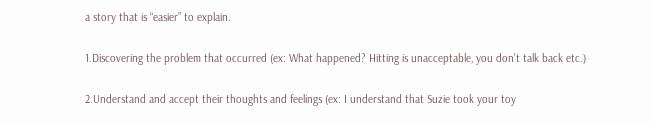a story that is “easier” to explain.

1.Discovering the problem that occurred (ex: What happened? Hitting is unacceptable, you don’t talk back etc.)

2.Understand and accept their thoughts and feelings (ex: I understand that Suzie took your toy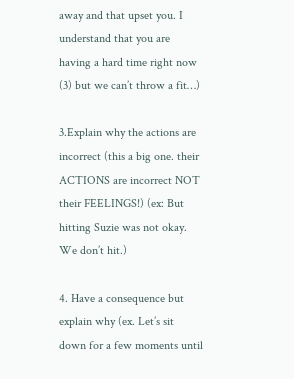away and that upset you. I understand that you are having a hard time right now (3) but we can’t throw a fit…)

3.Explain why the actions are incorrect (this a big one. their ACTIONS are incorrect NOT their FEELINGS!) (ex: But hitting Suzie was not okay. We don’t hit.)

4. Have a consequence but explain why (ex. Let’s sit down for a few moments until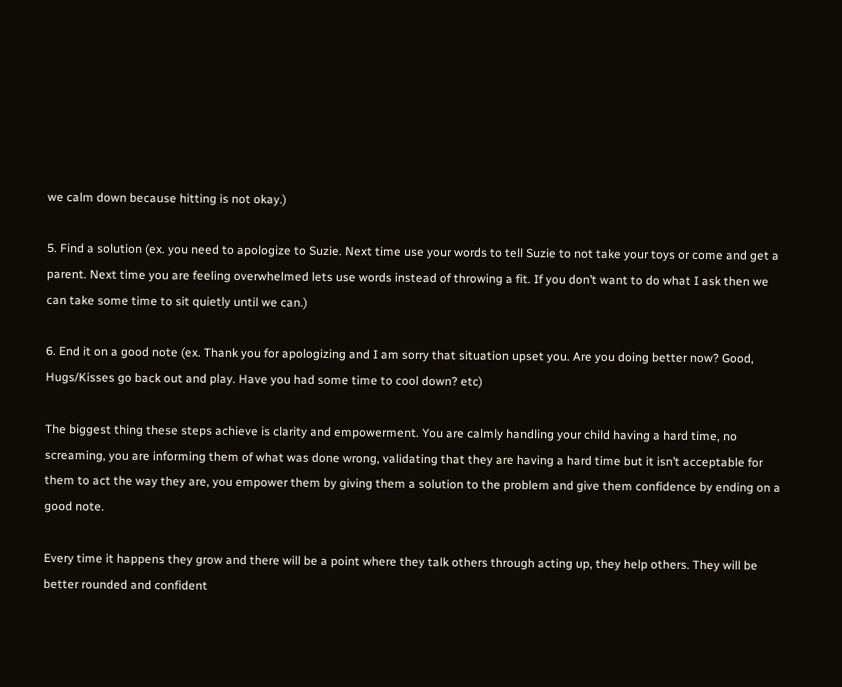we calm down because hitting is not okay.)

5. Find a solution (ex. you need to apologize to Suzie. Next time use your words to tell Suzie to not take your toys or come and get a parent. Next time you are feeling overwhelmed lets use words instead of throwing a fit. If you don’t want to do what I ask then we can take some time to sit quietly until we can.)

6. End it on a good note (ex. Thank you for apologizing and I am sorry that situation upset you. Are you doing better now? Good, Hugs/Kisses go back out and play. Have you had some time to cool down? etc)

The biggest thing these steps achieve is clarity and empowerment. You are calmly handling your child having a hard time, no screaming, you are informing them of what was done wrong, validating that they are having a hard time but it isn’t acceptable for them to act the way they are, you empower them by giving them a solution to the problem and give them confidence by ending on a good note.

Every time it happens they grow and there will be a point where they talk others through acting up, they help others. They will be better rounded and confident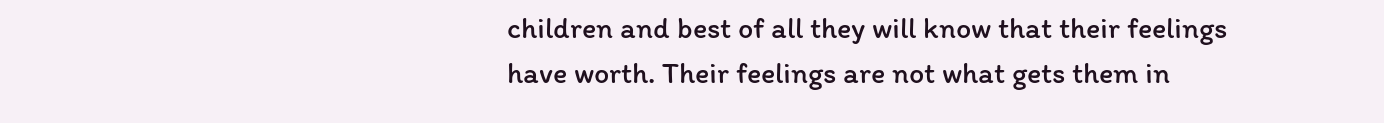children and best of all they will know that their feelings have worth. Their feelings are not what gets them in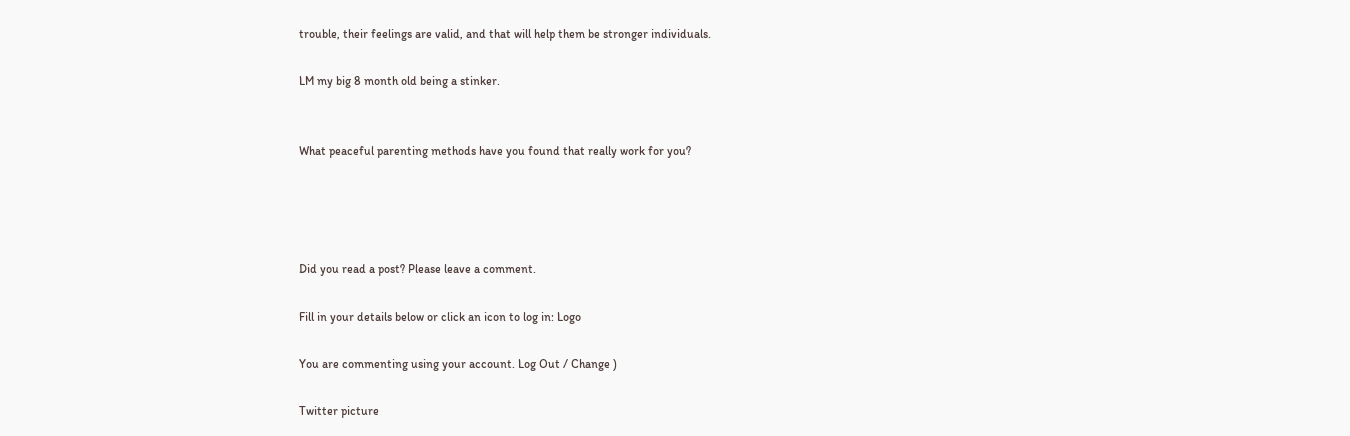trouble, their feelings are valid, and that will help them be stronger individuals.

LM my big 8 month old being a stinker.


What peaceful parenting methods have you found that really work for you?




Did you read a post? Please leave a comment.

Fill in your details below or click an icon to log in: Logo

You are commenting using your account. Log Out / Change )

Twitter picture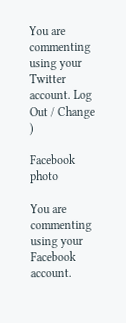You are commenting using your Twitter account. Log Out / Change )

Facebook photo

You are commenting using your Facebook account.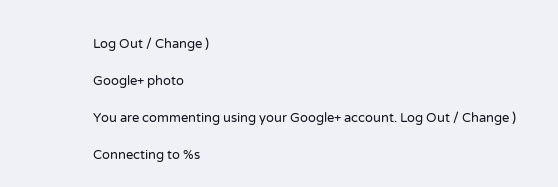Log Out / Change )

Google+ photo

You are commenting using your Google+ account. Log Out / Change )

Connecting to %s